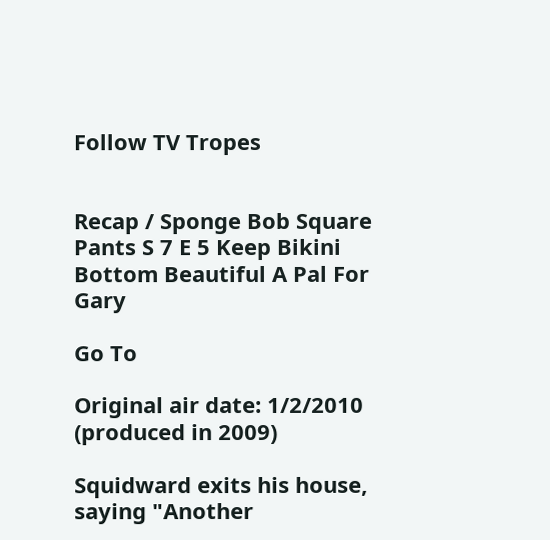Follow TV Tropes


Recap / Sponge Bob Square Pants S 7 E 5 Keep Bikini Bottom Beautiful A Pal For Gary

Go To

Original air date: 1/2/2010 (produced in 2009)

Squidward exits his house, saying "Another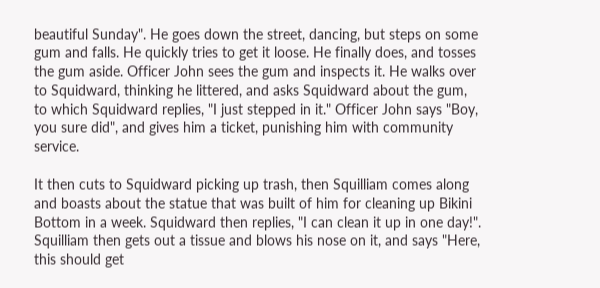beautiful Sunday". He goes down the street, dancing, but steps on some gum and falls. He quickly tries to get it loose. He finally does, and tosses the gum aside. Officer John sees the gum and inspects it. He walks over to Squidward, thinking he littered, and asks Squidward about the gum, to which Squidward replies, "I just stepped in it." Officer John says "Boy, you sure did", and gives him a ticket, punishing him with community service.

It then cuts to Squidward picking up trash, then Squilliam comes along and boasts about the statue that was built of him for cleaning up Bikini Bottom in a week. Squidward then replies, "I can clean it up in one day!". Squilliam then gets out a tissue and blows his nose on it, and says "Here, this should get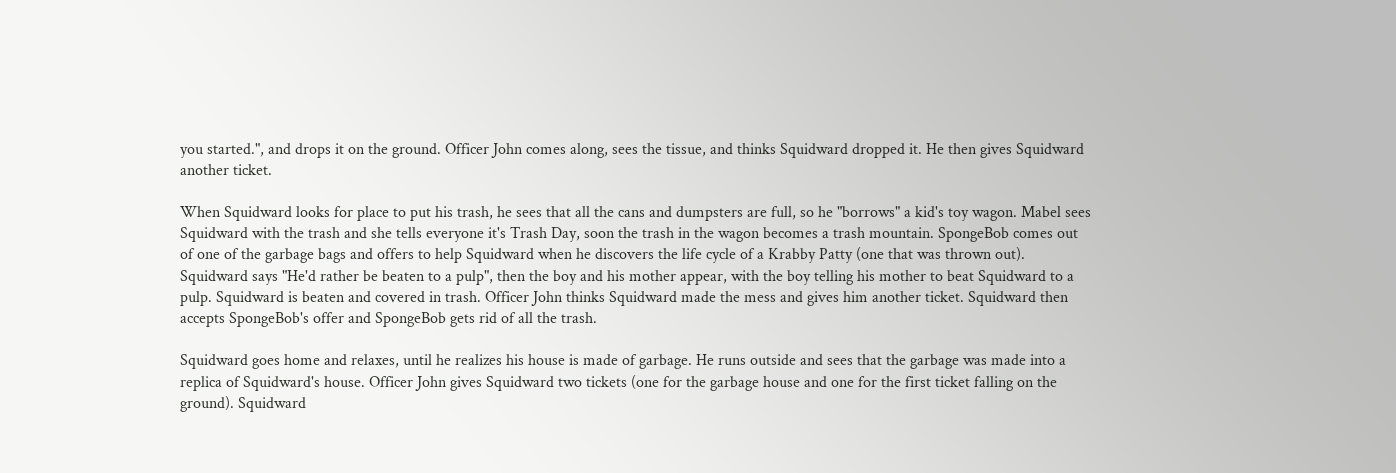you started.", and drops it on the ground. Officer John comes along, sees the tissue, and thinks Squidward dropped it. He then gives Squidward another ticket.

When Squidward looks for place to put his trash, he sees that all the cans and dumpsters are full, so he "borrows" a kid's toy wagon. Mabel sees Squidward with the trash and she tells everyone it's Trash Day, soon the trash in the wagon becomes a trash mountain. SpongeBob comes out of one of the garbage bags and offers to help Squidward when he discovers the life cycle of a Krabby Patty (one that was thrown out). Squidward says "He'd rather be beaten to a pulp", then the boy and his mother appear, with the boy telling his mother to beat Squidward to a pulp. Squidward is beaten and covered in trash. Officer John thinks Squidward made the mess and gives him another ticket. Squidward then accepts SpongeBob's offer and SpongeBob gets rid of all the trash.

Squidward goes home and relaxes, until he realizes his house is made of garbage. He runs outside and sees that the garbage was made into a replica of Squidward's house. Officer John gives Squidward two tickets (one for the garbage house and one for the first ticket falling on the ground). Squidward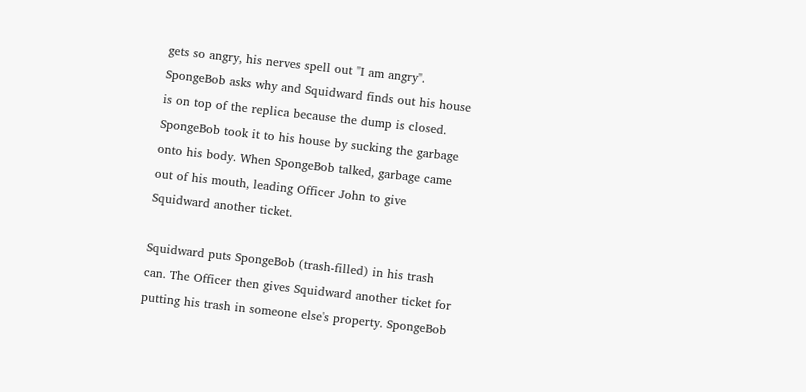gets so angry, his nerves spell out "I am angry". SpongeBob asks why and Squidward finds out his house is on top of the replica because the dump is closed. SpongeBob took it to his house by sucking the garbage onto his body. When SpongeBob talked, garbage came out of his mouth, leading Officer John to give Squidward another ticket.

Squidward puts SpongeBob (trash-filled) in his trash can. The Officer then gives Squidward another ticket for putting his trash in someone else's property. SpongeBob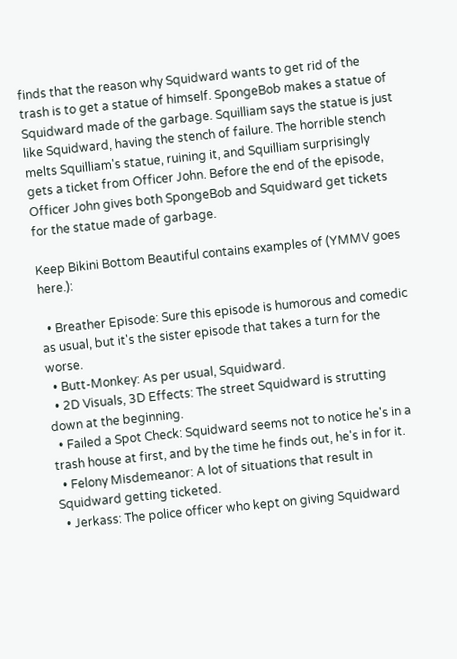finds that the reason why Squidward wants to get rid of the trash is to get a statue of himself. SpongeBob makes a statue of Squidward made of the garbage. Squilliam says the statue is just like Squidward, having the stench of failure. The horrible stench melts Squilliam's statue, ruining it, and Squilliam surprisingly gets a ticket from Officer John. Before the end of the episode, Officer John gives both SpongeBob and Squidward get tickets for the statue made of garbage.

Keep Bikini Bottom Beautiful contains examples of (YMMV goes here.):

  • Breather Episode: Sure this episode is humorous and comedic as usual, but it's the sister episode that takes a turn for the worse.
  • Butt-Monkey: As per usual, Squidward.
  • 2D Visuals, 3D Effects: The street Squidward is strutting down at the beginning.
  • Failed a Spot Check: Squidward seems not to notice he's in a trash house at first, and by the time he finds out, he's in for it.
  • Felony Misdemeanor: A lot of situations that result in Squidward getting ticketed.
  • Jerkass: The police officer who kept on giving Squidward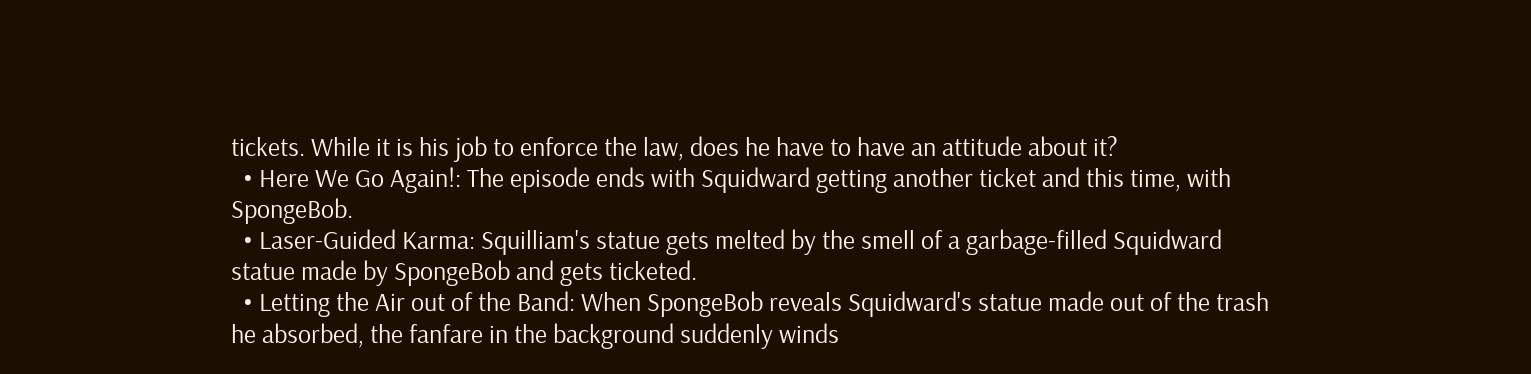tickets. While it is his job to enforce the law, does he have to have an attitude about it?
  • Here We Go Again!: The episode ends with Squidward getting another ticket and this time, with SpongeBob.
  • Laser-Guided Karma: Squilliam's statue gets melted by the smell of a garbage-filled Squidward statue made by SpongeBob and gets ticketed.
  • Letting the Air out of the Band: When SpongeBob reveals Squidward's statue made out of the trash he absorbed, the fanfare in the background suddenly winds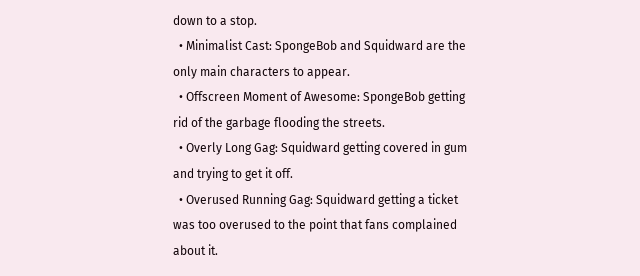down to a stop.
  • Minimalist Cast: SpongeBob and Squidward are the only main characters to appear.
  • Offscreen Moment of Awesome: SpongeBob getting rid of the garbage flooding the streets.
  • Overly Long Gag: Squidward getting covered in gum and trying to get it off.
  • Overused Running Gag: Squidward getting a ticket was too overused to the point that fans complained about it.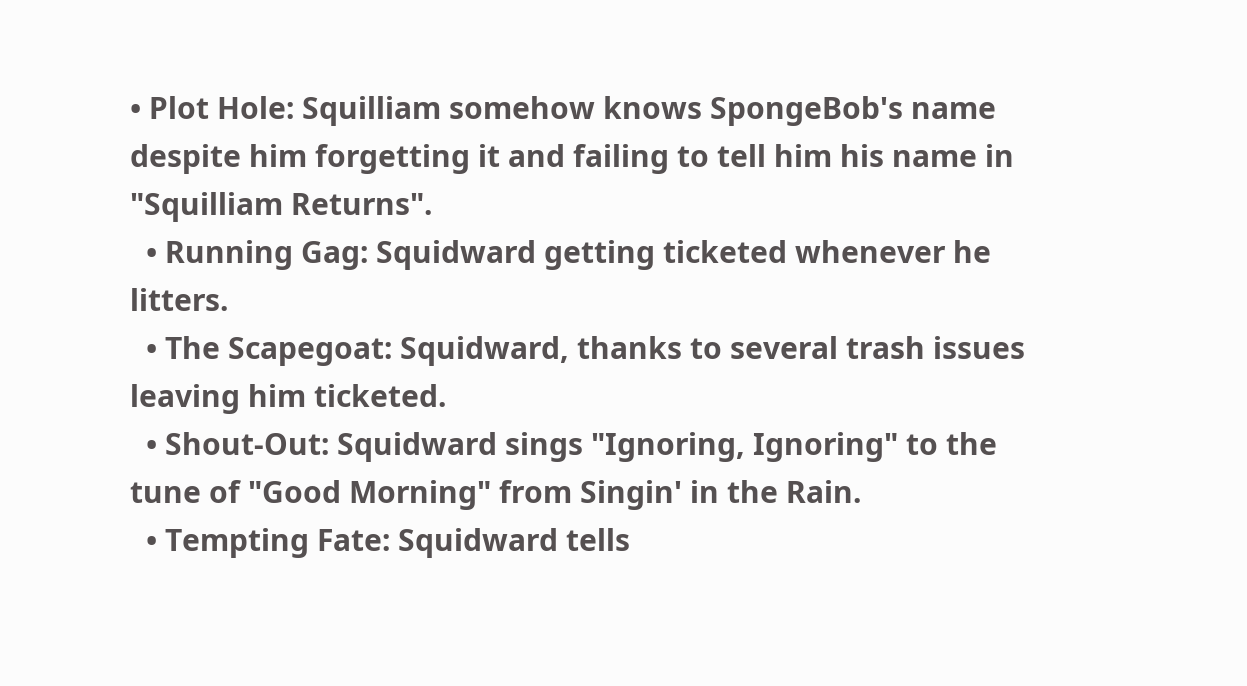• Plot Hole: Squilliam somehow knows SpongeBob's name despite him forgetting it and failing to tell him his name in "Squilliam Returns".
  • Running Gag: Squidward getting ticketed whenever he litters.
  • The Scapegoat: Squidward, thanks to several trash issues leaving him ticketed.
  • Shout-Out: Squidward sings "Ignoring, Ignoring" to the tune of "Good Morning" from Singin' in the Rain.
  • Tempting Fate: Squidward tells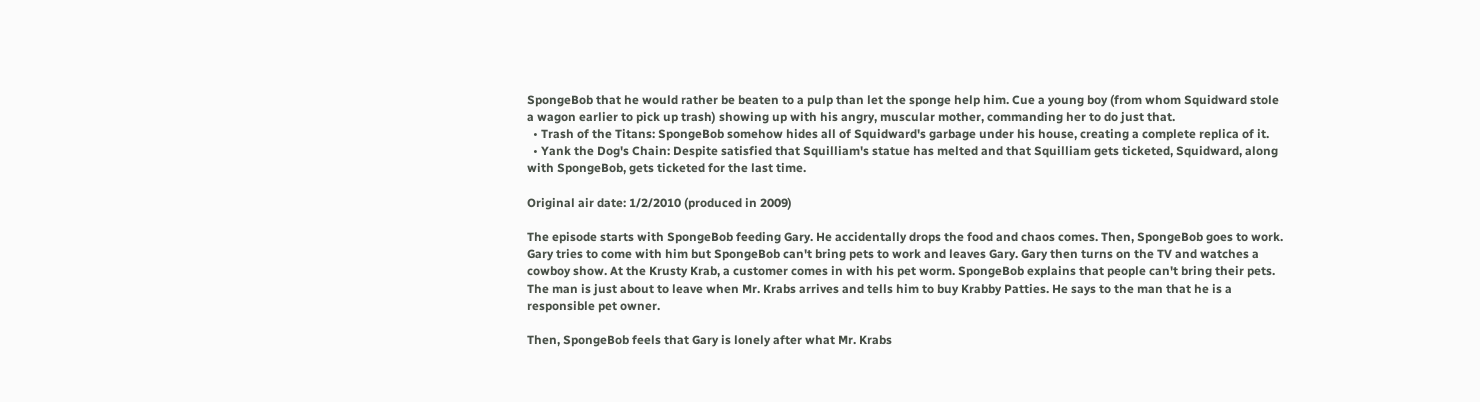SpongeBob that he would rather be beaten to a pulp than let the sponge help him. Cue a young boy (from whom Squidward stole a wagon earlier to pick up trash) showing up with his angry, muscular mother, commanding her to do just that.
  • Trash of the Titans: SpongeBob somehow hides all of Squidward's garbage under his house, creating a complete replica of it.
  • Yank the Dog's Chain: Despite satisfied that Squilliam's statue has melted and that Squilliam gets ticketed, Squidward, along with SpongeBob, gets ticketed for the last time.

Original air date: 1/2/2010 (produced in 2009)

The episode starts with SpongeBob feeding Gary. He accidentally drops the food and chaos comes. Then, SpongeBob goes to work. Gary tries to come with him but SpongeBob can't bring pets to work and leaves Gary. Gary then turns on the TV and watches a cowboy show. At the Krusty Krab, a customer comes in with his pet worm. SpongeBob explains that people can't bring their pets. The man is just about to leave when Mr. Krabs arrives and tells him to buy Krabby Patties. He says to the man that he is a responsible pet owner.

Then, SpongeBob feels that Gary is lonely after what Mr. Krabs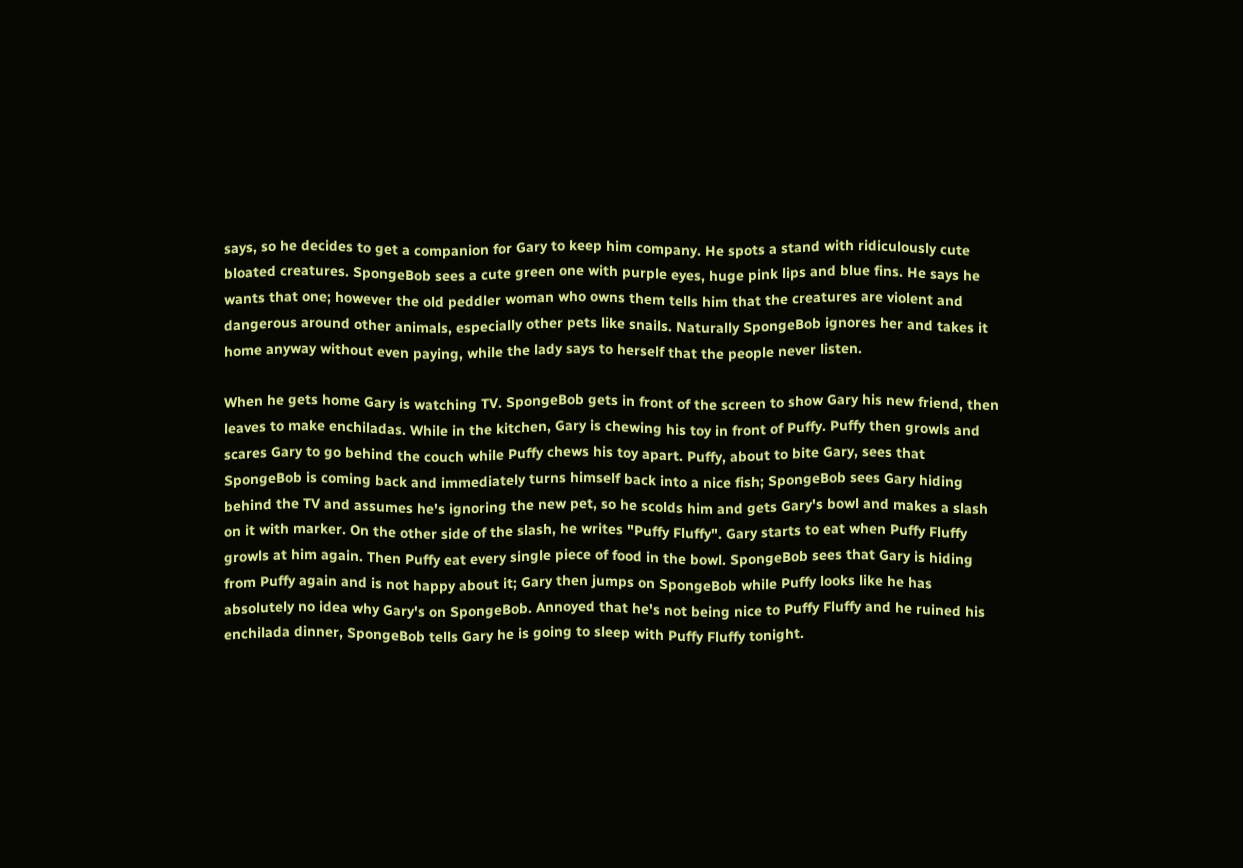says, so he decides to get a companion for Gary to keep him company. He spots a stand with ridiculously cute bloated creatures. SpongeBob sees a cute green one with purple eyes, huge pink lips and blue fins. He says he wants that one; however the old peddler woman who owns them tells him that the creatures are violent and dangerous around other animals, especially other pets like snails. Naturally SpongeBob ignores her and takes it home anyway without even paying, while the lady says to herself that the people never listen.

When he gets home Gary is watching TV. SpongeBob gets in front of the screen to show Gary his new friend, then leaves to make enchiladas. While in the kitchen, Gary is chewing his toy in front of Puffy. Puffy then growls and scares Gary to go behind the couch while Puffy chews his toy apart. Puffy, about to bite Gary, sees that SpongeBob is coming back and immediately turns himself back into a nice fish; SpongeBob sees Gary hiding behind the TV and assumes he's ignoring the new pet, so he scolds him and gets Gary's bowl and makes a slash on it with marker. On the other side of the slash, he writes "Puffy Fluffy". Gary starts to eat when Puffy Fluffy growls at him again. Then Puffy eat every single piece of food in the bowl. SpongeBob sees that Gary is hiding from Puffy again and is not happy about it; Gary then jumps on SpongeBob while Puffy looks like he has absolutely no idea why Gary's on SpongeBob. Annoyed that he's not being nice to Puffy Fluffy and he ruined his enchilada dinner, SpongeBob tells Gary he is going to sleep with Puffy Fluffy tonight.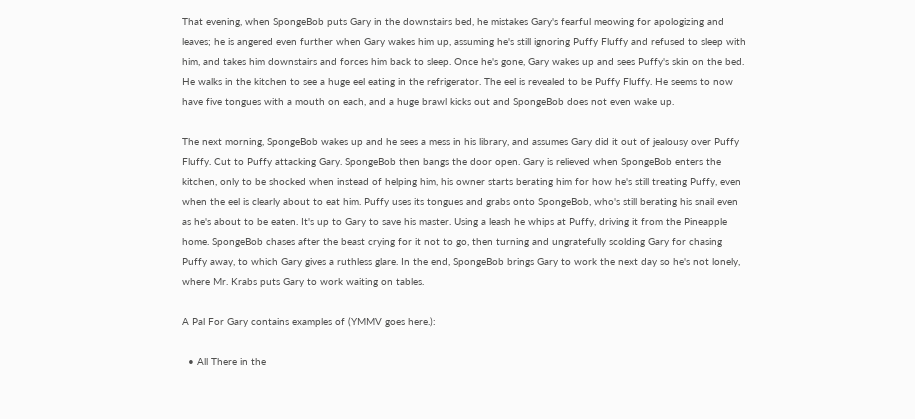That evening, when SpongeBob puts Gary in the downstairs bed, he mistakes Gary's fearful meowing for apologizing and leaves; he is angered even further when Gary wakes him up, assuming he's still ignoring Puffy Fluffy and refused to sleep with him, and takes him downstairs and forces him back to sleep. Once he's gone, Gary wakes up and sees Puffy's skin on the bed. He walks in the kitchen to see a huge eel eating in the refrigerator. The eel is revealed to be Puffy Fluffy. He seems to now have five tongues with a mouth on each, and a huge brawl kicks out and SpongeBob does not even wake up.

The next morning, SpongeBob wakes up and he sees a mess in his library, and assumes Gary did it out of jealousy over Puffy Fluffy. Cut to Puffy attacking Gary. SpongeBob then bangs the door open. Gary is relieved when SpongeBob enters the kitchen, only to be shocked when instead of helping him, his owner starts berating him for how he's still treating Puffy, even when the eel is clearly about to eat him. Puffy uses its tongues and grabs onto SpongeBob, who's still berating his snail even as he's about to be eaten. It's up to Gary to save his master. Using a leash he whips at Puffy, driving it from the Pineapple home. SpongeBob chases after the beast crying for it not to go, then turning and ungratefully scolding Gary for chasing Puffy away, to which Gary gives a ruthless glare. In the end, SpongeBob brings Gary to work the next day so he's not lonely, where Mr. Krabs puts Gary to work waiting on tables.

A Pal For Gary contains examples of (YMMV goes here.):

  • All There in the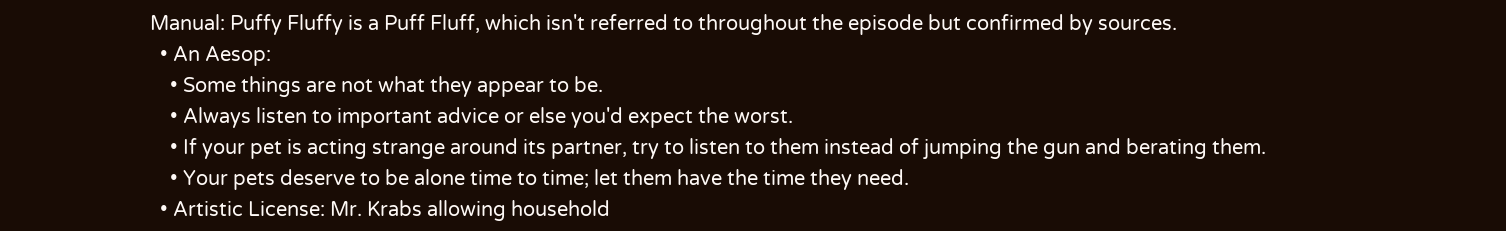Manual: Puffy Fluffy is a Puff Fluff, which isn't referred to throughout the episode but confirmed by sources.
  • An Aesop:
    • Some things are not what they appear to be.
    • Always listen to important advice or else you'd expect the worst.
    • If your pet is acting strange around its partner, try to listen to them instead of jumping the gun and berating them.
    • Your pets deserve to be alone time to time; let them have the time they need.
  • Artistic License: Mr. Krabs allowing household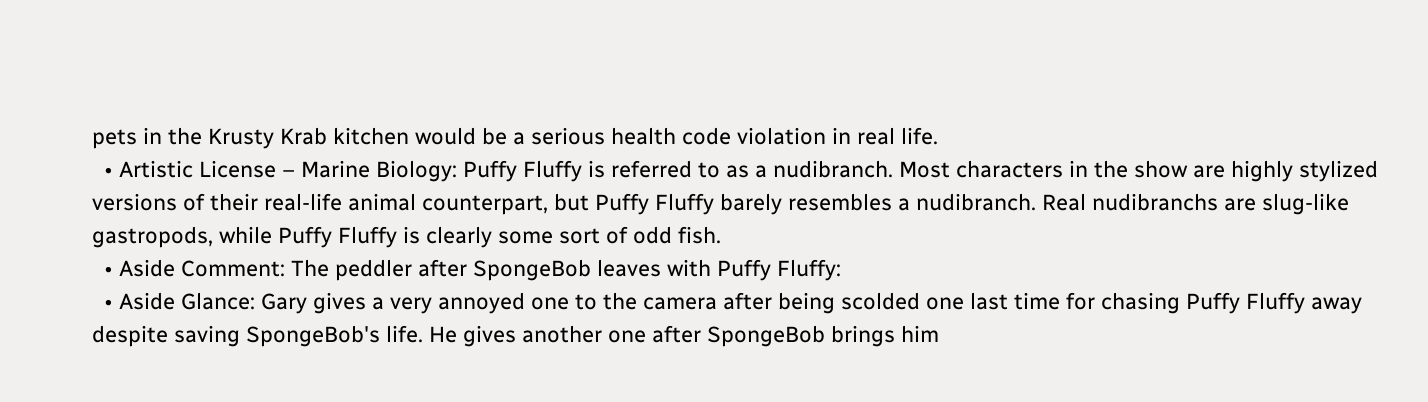pets in the Krusty Krab kitchen would be a serious health code violation in real life.
  • Artistic License – Marine Biology: Puffy Fluffy is referred to as a nudibranch. Most characters in the show are highly stylized versions of their real-life animal counterpart, but Puffy Fluffy barely resembles a nudibranch. Real nudibranchs are slug-like gastropods, while Puffy Fluffy is clearly some sort of odd fish.
  • Aside Comment: The peddler after SpongeBob leaves with Puffy Fluffy:
  • Aside Glance: Gary gives a very annoyed one to the camera after being scolded one last time for chasing Puffy Fluffy away despite saving SpongeBob's life. He gives another one after SpongeBob brings him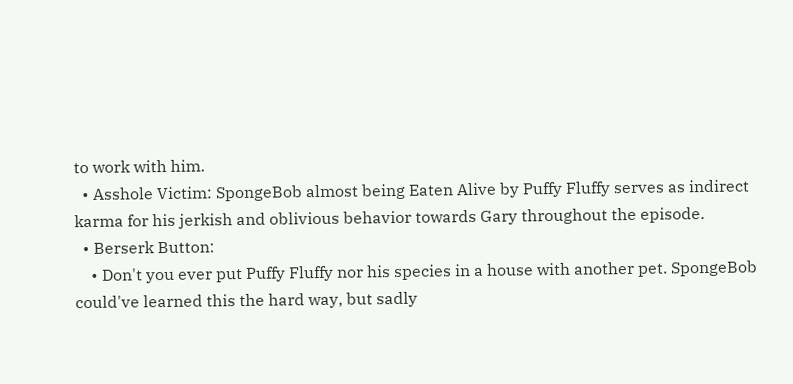to work with him.
  • Asshole Victim: SpongeBob almost being Eaten Alive by Puffy Fluffy serves as indirect karma for his jerkish and oblivious behavior towards Gary throughout the episode.
  • Berserk Button:
    • Don't you ever put Puffy Fluffy nor his species in a house with another pet. SpongeBob could've learned this the hard way, but sadly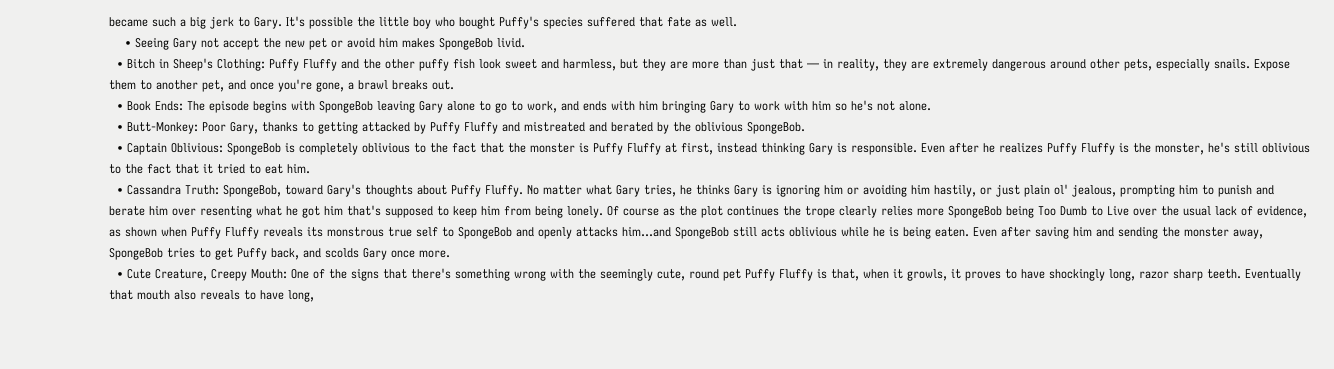became such a big jerk to Gary. It's possible the little boy who bought Puffy's species suffered that fate as well.
    • Seeing Gary not accept the new pet or avoid him makes SpongeBob livid.
  • Bitch in Sheep's Clothing: Puffy Fluffy and the other puffy fish look sweet and harmless, but they are more than just that — in reality, they are extremely dangerous around other pets, especially snails. Expose them to another pet, and once you're gone, a brawl breaks out.
  • Book Ends: The episode begins with SpongeBob leaving Gary alone to go to work, and ends with him bringing Gary to work with him so he's not alone.
  • Butt-Monkey: Poor Gary, thanks to getting attacked by Puffy Fluffy and mistreated and berated by the oblivious SpongeBob.
  • Captain Oblivious: SpongeBob is completely oblivious to the fact that the monster is Puffy Fluffy at first, instead thinking Gary is responsible. Even after he realizes Puffy Fluffy is the monster, he's still oblivious to the fact that it tried to eat him.
  • Cassandra Truth: SpongeBob, toward Gary's thoughts about Puffy Fluffy. No matter what Gary tries, he thinks Gary is ignoring him or avoiding him hastily, or just plain ol' jealous, prompting him to punish and berate him over resenting what he got him that's supposed to keep him from being lonely. Of course as the plot continues the trope clearly relies more SpongeBob being Too Dumb to Live over the usual lack of evidence, as shown when Puffy Fluffy reveals its monstrous true self to SpongeBob and openly attacks him...and SpongeBob still acts oblivious while he is being eaten. Even after saving him and sending the monster away, SpongeBob tries to get Puffy back, and scolds Gary once more.
  • Cute Creature, Creepy Mouth: One of the signs that there's something wrong with the seemingly cute, round pet Puffy Fluffy is that, when it growls, it proves to have shockingly long, razor sharp teeth. Eventually that mouth also reveals to have long,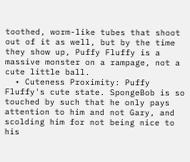toothed, worm-like tubes that shoot out of it as well, but by the time they show up, Puffy Fluffy is a massive monster on a rampage, not a cute little ball.
  • Cuteness Proximity: Puffy Fluffy's cute state. SpongeBob is so touched by such that he only pays attention to him and not Gary, and scolding him for not being nice to his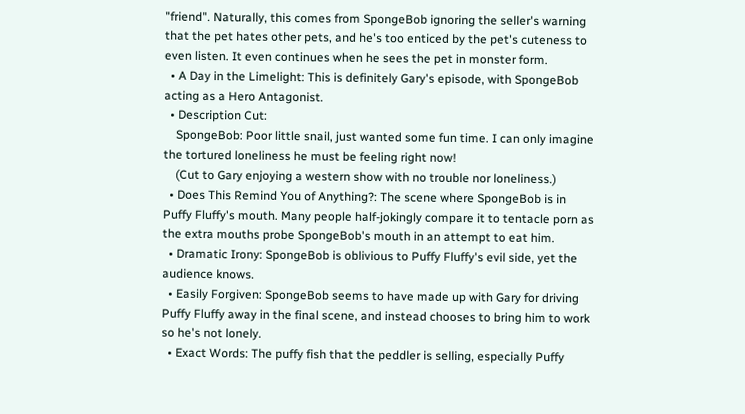"friend". Naturally, this comes from SpongeBob ignoring the seller's warning that the pet hates other pets, and he's too enticed by the pet's cuteness to even listen. It even continues when he sees the pet in monster form.
  • A Day in the Limelight: This is definitely Gary's episode, with SpongeBob acting as a Hero Antagonist.
  • Description Cut:
    SpongeBob: Poor little snail, just wanted some fun time. I can only imagine the tortured loneliness he must be feeling right now!
    (Cut to Gary enjoying a western show with no trouble nor loneliness.)
  • Does This Remind You of Anything?: The scene where SpongeBob is in Puffy Fluffy's mouth. Many people half-jokingly compare it to tentacle porn as the extra mouths probe SpongeBob's mouth in an attempt to eat him.
  • Dramatic Irony: SpongeBob is oblivious to Puffy Fluffy's evil side, yet the audience knows.
  • Easily Forgiven: SpongeBob seems to have made up with Gary for driving Puffy Fluffy away in the final scene, and instead chooses to bring him to work so he's not lonely.
  • Exact Words: The puffy fish that the peddler is selling, especially Puffy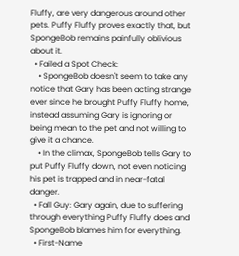Fluffy, are very dangerous around other pets. Puffy Fluffy proves exactly that, but SpongeBob remains painfully oblivious about it.
  • Failed a Spot Check:
    • SpongeBob doesn't seem to take any notice that Gary has been acting strange ever since he brought Puffy Fluffy home, instead assuming Gary is ignoring or being mean to the pet and not willing to give it a chance.
    • In the climax, SpongeBob tells Gary to put Puffy Fluffy down, not even noticing his pet is trapped and in near-fatal danger.
  • Fall Guy: Gary again, due to suffering through everything Puffy Fluffy does and SpongeBob blames him for everything.
  • First-Name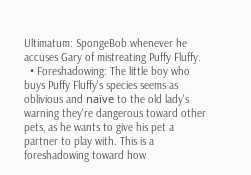Ultimatum: SpongeBob whenever he accuses Gary of mistreating Puffy Fluffy.
  • Foreshadowing: The little boy who buys Puffy Fluffy's species seems as oblivious and naïve to the old lady's warning they're dangerous toward other pets, as he wants to give his pet a partner to play with. This is a foreshadowing toward how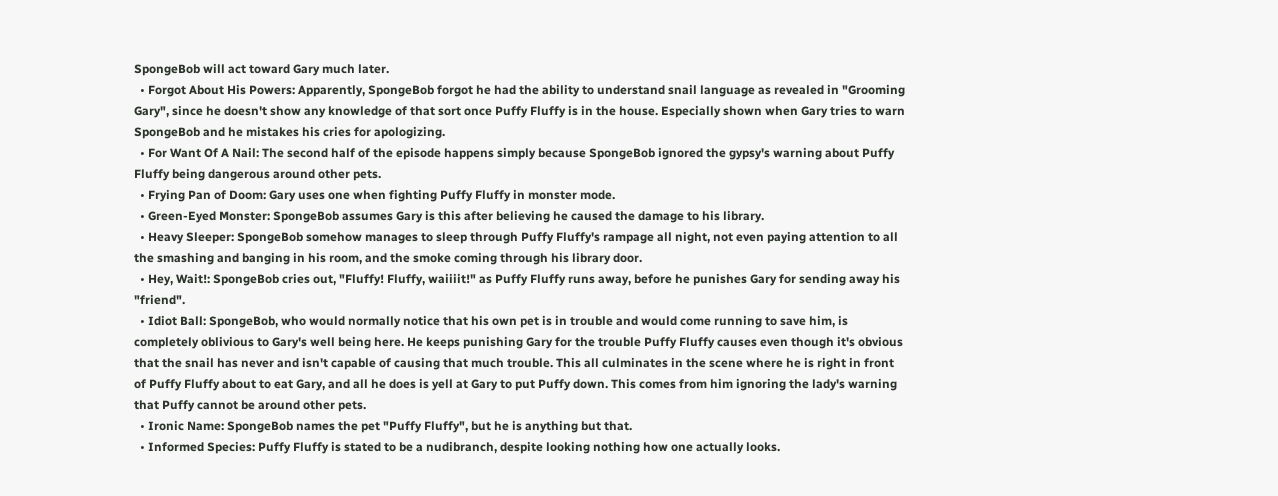SpongeBob will act toward Gary much later.
  • Forgot About His Powers: Apparently, SpongeBob forgot he had the ability to understand snail language as revealed in "Grooming Gary", since he doesn't show any knowledge of that sort once Puffy Fluffy is in the house. Especially shown when Gary tries to warn SpongeBob and he mistakes his cries for apologizing.
  • For Want Of A Nail: The second half of the episode happens simply because SpongeBob ignored the gypsy's warning about Puffy Fluffy being dangerous around other pets.
  • Frying Pan of Doom: Gary uses one when fighting Puffy Fluffy in monster mode.
  • Green-Eyed Monster: SpongeBob assumes Gary is this after believing he caused the damage to his library.
  • Heavy Sleeper: SpongeBob somehow manages to sleep through Puffy Fluffy's rampage all night, not even paying attention to all the smashing and banging in his room, and the smoke coming through his library door.
  • Hey, Wait!: SpongeBob cries out, "Fluffy! Fluffy, waiiiit!" as Puffy Fluffy runs away, before he punishes Gary for sending away his "friend".
  • Idiot Ball: SpongeBob, who would normally notice that his own pet is in trouble and would come running to save him, is completely oblivious to Gary's well being here. He keeps punishing Gary for the trouble Puffy Fluffy causes even though it's obvious that the snail has never and isn't capable of causing that much trouble. This all culminates in the scene where he is right in front of Puffy Fluffy about to eat Gary, and all he does is yell at Gary to put Puffy down. This comes from him ignoring the lady's warning that Puffy cannot be around other pets.
  • Ironic Name: SpongeBob names the pet "Puffy Fluffy", but he is anything but that.
  • Informed Species: Puffy Fluffy is stated to be a nudibranch, despite looking nothing how one actually looks.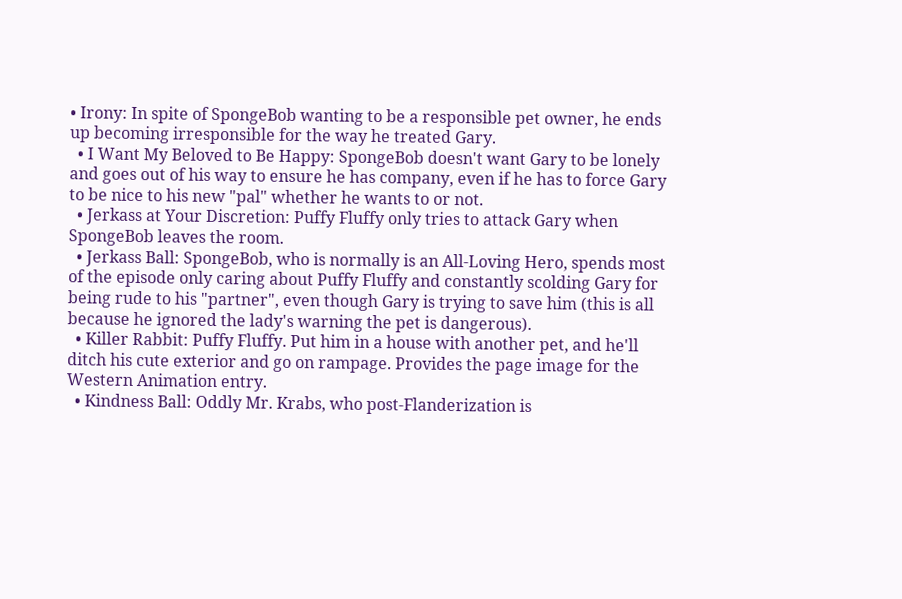• Irony: In spite of SpongeBob wanting to be a responsible pet owner, he ends up becoming irresponsible for the way he treated Gary.
  • I Want My Beloved to Be Happy: SpongeBob doesn't want Gary to be lonely and goes out of his way to ensure he has company, even if he has to force Gary to be nice to his new "pal" whether he wants to or not.
  • Jerkass at Your Discretion: Puffy Fluffy only tries to attack Gary when SpongeBob leaves the room.
  • Jerkass Ball: SpongeBob, who is normally is an All-Loving Hero, spends most of the episode only caring about Puffy Fluffy and constantly scolding Gary for being rude to his "partner", even though Gary is trying to save him (this is all because he ignored the lady's warning the pet is dangerous).
  • Killer Rabbit: Puffy Fluffy. Put him in a house with another pet, and he'll ditch his cute exterior and go on rampage. Provides the page image for the Western Animation entry.
  • Kindness Ball: Oddly Mr. Krabs, who post-Flanderization is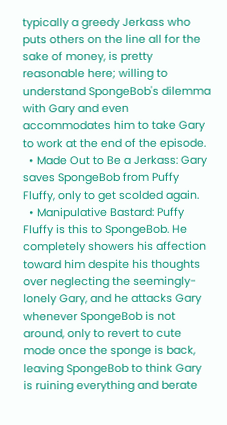typically a greedy Jerkass who puts others on the line all for the sake of money, is pretty reasonable here; willing to understand SpongeBob's dilemma with Gary and even accommodates him to take Gary to work at the end of the episode.
  • Made Out to Be a Jerkass: Gary saves SpongeBob from Puffy Fluffy, only to get scolded again.
  • Manipulative Bastard: Puffy Fluffy is this to SpongeBob. He completely showers his affection toward him despite his thoughts over neglecting the seemingly-lonely Gary, and he attacks Gary whenever SpongeBob is not around, only to revert to cute mode once the sponge is back, leaving SpongeBob to think Gary is ruining everything and berate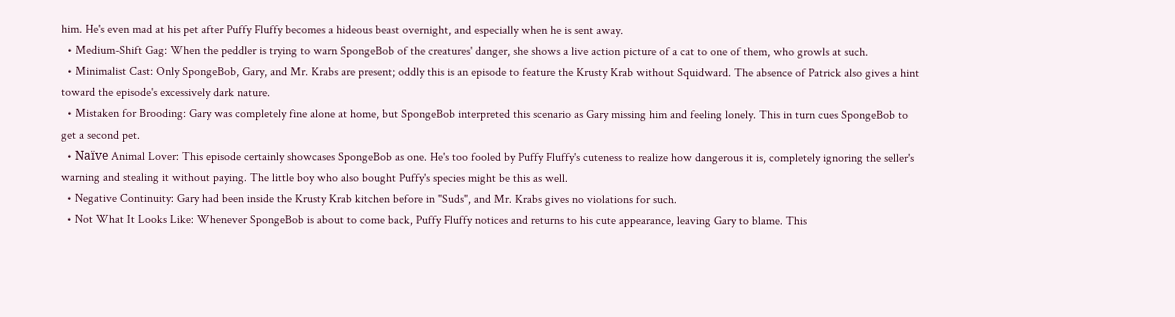him. He's even mad at his pet after Puffy Fluffy becomes a hideous beast overnight, and especially when he is sent away.
  • Medium-Shift Gag: When the peddler is trying to warn SpongeBob of the creatures' danger, she shows a live action picture of a cat to one of them, who growls at such.
  • Minimalist Cast: Only SpongeBob, Gary, and Mr. Krabs are present; oddly this is an episode to feature the Krusty Krab without Squidward. The absence of Patrick also gives a hint toward the episode's excessively dark nature.
  • Mistaken for Brooding: Gary was completely fine alone at home, but SpongeBob interpreted this scenario as Gary missing him and feeling lonely. This in turn cues SpongeBob to get a second pet.
  • Naïve Animal Lover: This episode certainly showcases SpongeBob as one. He's too fooled by Puffy Fluffy's cuteness to realize how dangerous it is, completely ignoring the seller's warning and stealing it without paying. The little boy who also bought Puffy's species might be this as well.
  • Negative Continuity: Gary had been inside the Krusty Krab kitchen before in "Suds", and Mr. Krabs gives no violations for such.
  • Not What It Looks Like: Whenever SpongeBob is about to come back, Puffy Fluffy notices and returns to his cute appearance, leaving Gary to blame. This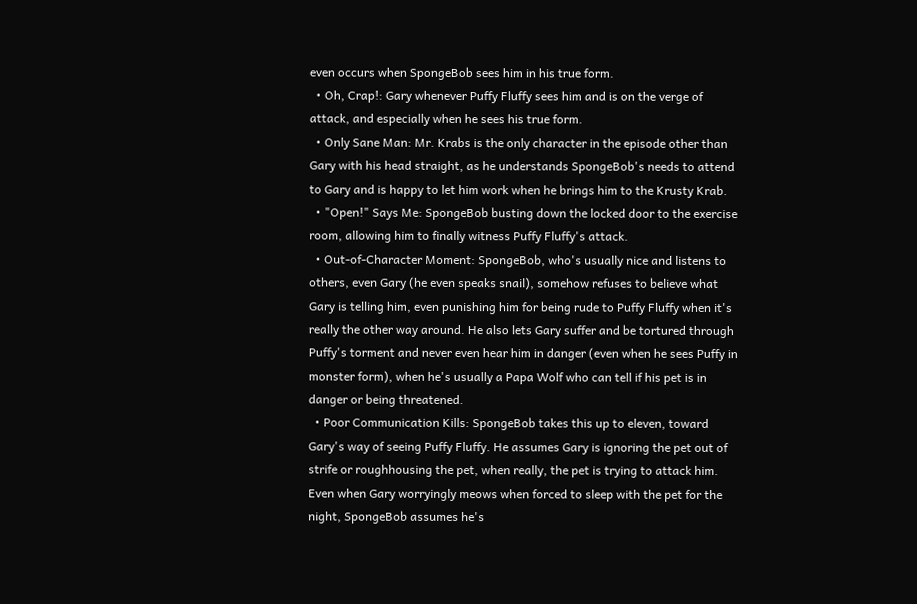even occurs when SpongeBob sees him in his true form.
  • Oh, Crap!: Gary whenever Puffy Fluffy sees him and is on the verge of attack, and especially when he sees his true form.
  • Only Sane Man: Mr. Krabs is the only character in the episode other than Gary with his head straight, as he understands SpongeBob's needs to attend to Gary and is happy to let him work when he brings him to the Krusty Krab.
  • "Open!" Says Me: SpongeBob busting down the locked door to the exercise room, allowing him to finally witness Puffy Fluffy's attack.
  • Out-of-Character Moment: SpongeBob, who's usually nice and listens to others, even Gary (he even speaks snail), somehow refuses to believe what Gary is telling him, even punishing him for being rude to Puffy Fluffy when it's really the other way around. He also lets Gary suffer and be tortured through Puffy's torment and never even hear him in danger (even when he sees Puffy in monster form), when he's usually a Papa Wolf who can tell if his pet is in danger or being threatened.
  • Poor Communication Kills: SpongeBob takes this up to eleven, toward Gary's way of seeing Puffy Fluffy. He assumes Gary is ignoring the pet out of strife or roughhousing the pet, when really, the pet is trying to attack him. Even when Gary worryingly meows when forced to sleep with the pet for the night, SpongeBob assumes he's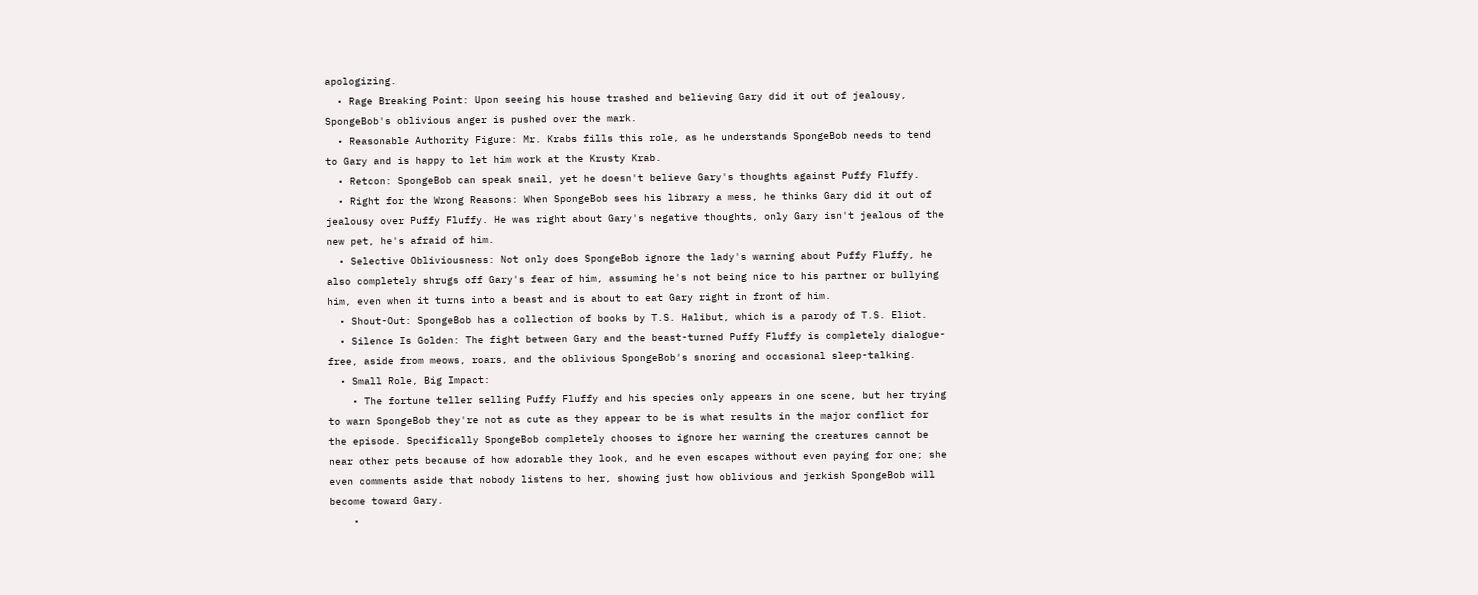apologizing.
  • Rage Breaking Point: Upon seeing his house trashed and believing Gary did it out of jealousy, SpongeBob's oblivious anger is pushed over the mark.
  • Reasonable Authority Figure: Mr. Krabs fills this role, as he understands SpongeBob needs to tend to Gary and is happy to let him work at the Krusty Krab.
  • Retcon: SpongeBob can speak snail, yet he doesn't believe Gary's thoughts against Puffy Fluffy.
  • Right for the Wrong Reasons: When SpongeBob sees his library a mess, he thinks Gary did it out of jealousy over Puffy Fluffy. He was right about Gary's negative thoughts, only Gary isn't jealous of the new pet, he's afraid of him.
  • Selective Obliviousness: Not only does SpongeBob ignore the lady's warning about Puffy Fluffy, he also completely shrugs off Gary's fear of him, assuming he's not being nice to his partner or bullying him, even when it turns into a beast and is about to eat Gary right in front of him.
  • Shout-Out: SpongeBob has a collection of books by T.S. Halibut, which is a parody of T.S. Eliot.
  • Silence Is Golden: The fight between Gary and the beast-turned Puffy Fluffy is completely dialogue-free, aside from meows, roars, and the oblivious SpongeBob's snoring and occasional sleep-talking.
  • Small Role, Big Impact:
    • The fortune teller selling Puffy Fluffy and his species only appears in one scene, but her trying to warn SpongeBob they're not as cute as they appear to be is what results in the major conflict for the episode. Specifically SpongeBob completely chooses to ignore her warning the creatures cannot be near other pets because of how adorable they look, and he even escapes without even paying for one; she even comments aside that nobody listens to her, showing just how oblivious and jerkish SpongeBob will become toward Gary.
    •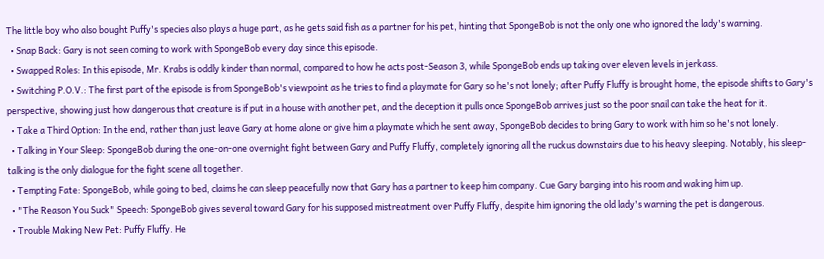The little boy who also bought Puffy's species also plays a huge part, as he gets said fish as a partner for his pet, hinting that SpongeBob is not the only one who ignored the lady's warning.
  • Snap Back: Gary is not seen coming to work with SpongeBob every day since this episode.
  • Swapped Roles: In this episode, Mr. Krabs is oddly kinder than normal, compared to how he acts post-Season 3, while SpongeBob ends up taking over eleven levels in jerkass.
  • Switching P.O.V.: The first part of the episode is from SpongeBob's viewpoint as he tries to find a playmate for Gary so he's not lonely; after Puffy Fluffy is brought home, the episode shifts to Gary's perspective, showing just how dangerous that creature is if put in a house with another pet, and the deception it pulls once SpongeBob arrives just so the poor snail can take the heat for it.
  • Take a Third Option: In the end, rather than just leave Gary at home alone or give him a playmate which he sent away, SpongeBob decides to bring Gary to work with him so he's not lonely.
  • Talking in Your Sleep: SpongeBob during the one-on-one overnight fight between Gary and Puffy Fluffy, completely ignoring all the ruckus downstairs due to his heavy sleeping. Notably, his sleep-talking is the only dialogue for the fight scene all together.
  • Tempting Fate: SpongeBob, while going to bed, claims he can sleep peacefully now that Gary has a partner to keep him company. Cue Gary barging into his room and waking him up.
  • "The Reason You Suck" Speech: SpongeBob gives several toward Gary for his supposed mistreatment over Puffy Fluffy, despite him ignoring the old lady's warning the pet is dangerous.
  • Trouble Making New Pet: Puffy Fluffy. He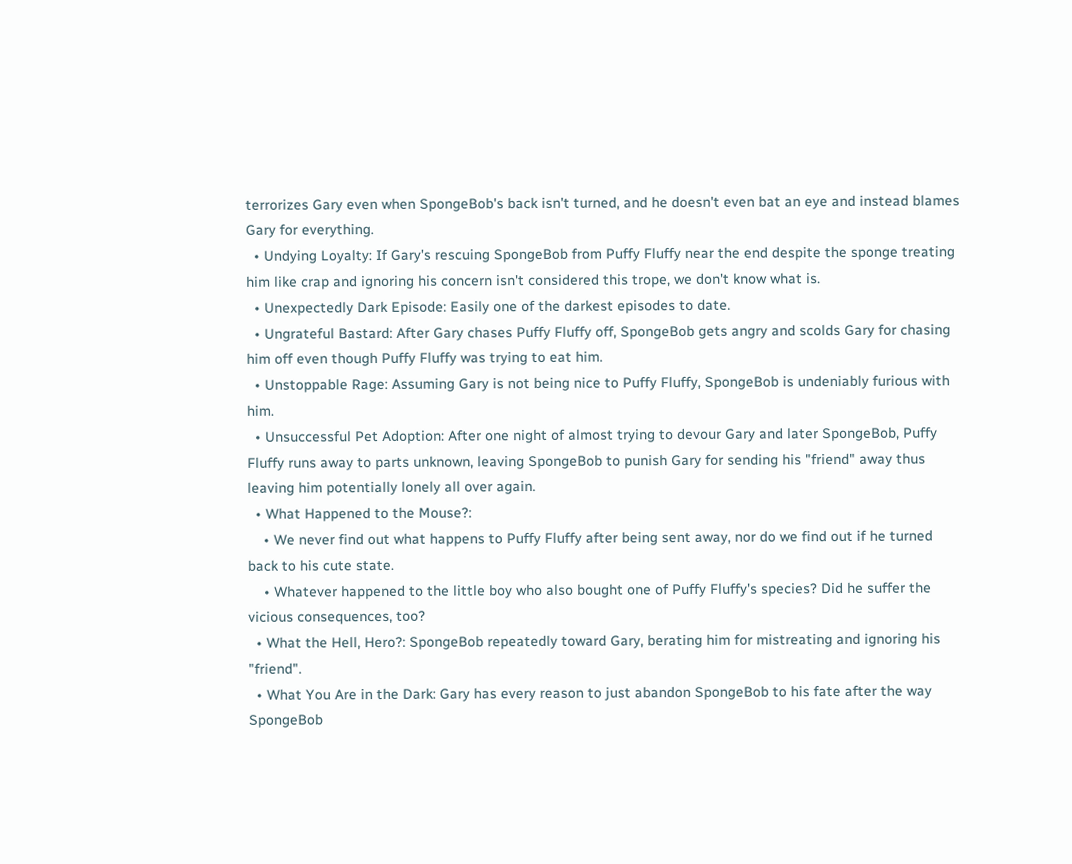terrorizes Gary even when SpongeBob's back isn't turned, and he doesn't even bat an eye and instead blames Gary for everything.
  • Undying Loyalty: If Gary's rescuing SpongeBob from Puffy Fluffy near the end despite the sponge treating him like crap and ignoring his concern isn't considered this trope, we don't know what is.
  • Unexpectedly Dark Episode: Easily one of the darkest episodes to date.
  • Ungrateful Bastard: After Gary chases Puffy Fluffy off, SpongeBob gets angry and scolds Gary for chasing him off even though Puffy Fluffy was trying to eat him.
  • Unstoppable Rage: Assuming Gary is not being nice to Puffy Fluffy, SpongeBob is undeniably furious with him.
  • Unsuccessful Pet Adoption: After one night of almost trying to devour Gary and later SpongeBob, Puffy Fluffy runs away to parts unknown, leaving SpongeBob to punish Gary for sending his "friend" away thus leaving him potentially lonely all over again.
  • What Happened to the Mouse?:
    • We never find out what happens to Puffy Fluffy after being sent away, nor do we find out if he turned back to his cute state.
    • Whatever happened to the little boy who also bought one of Puffy Fluffy's species? Did he suffer the vicious consequences, too?
  • What the Hell, Hero?: SpongeBob repeatedly toward Gary, berating him for mistreating and ignoring his "friend".
  • What You Are in the Dark: Gary has every reason to just abandon SpongeBob to his fate after the way SpongeBob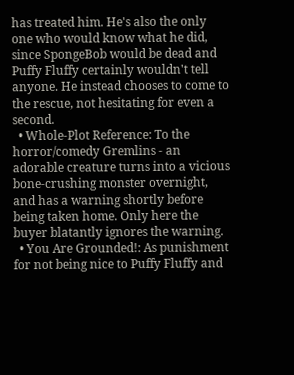has treated him. He's also the only one who would know what he did, since SpongeBob would be dead and Puffy Fluffy certainly wouldn't tell anyone. He instead chooses to come to the rescue, not hesitating for even a second.
  • Whole-Plot Reference: To the horror/comedy Gremlins - an adorable creature turns into a vicious bone-crushing monster overnight, and has a warning shortly before being taken home. Only here the buyer blatantly ignores the warning.
  • You Are Grounded!: As punishment for not being nice to Puffy Fluffy and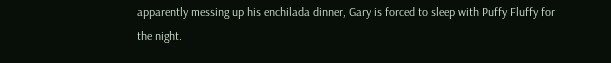apparently messing up his enchilada dinner, Gary is forced to sleep with Puffy Fluffy for the night.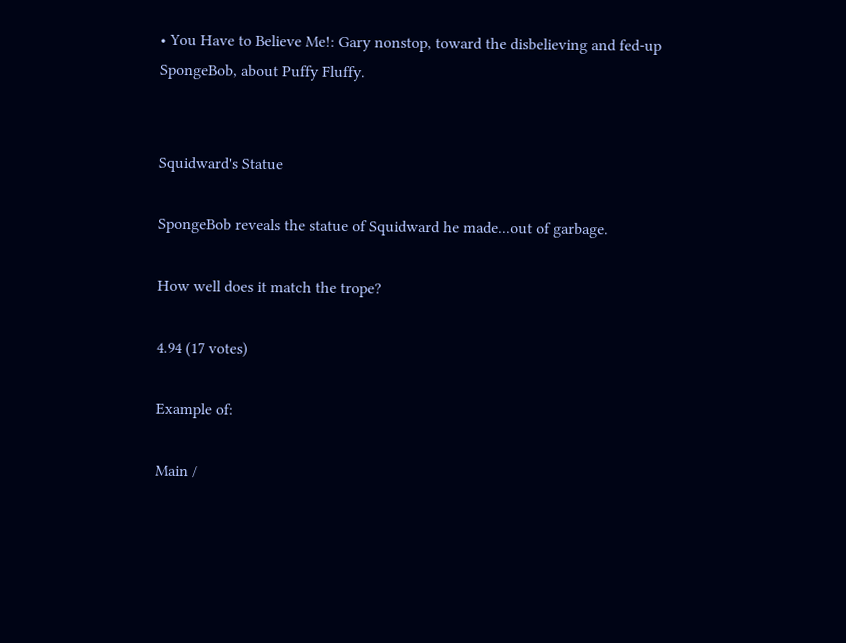• You Have to Believe Me!: Gary nonstop, toward the disbelieving and fed-up SpongeBob, about Puffy Fluffy.


Squidward's Statue

SpongeBob reveals the statue of Squidward he made...out of garbage.

How well does it match the trope?

4.94 (17 votes)

Example of:

Main /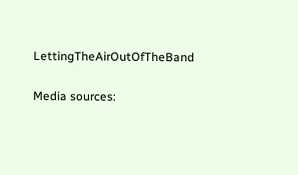LettingTheAirOutOfTheBand

Media sources: